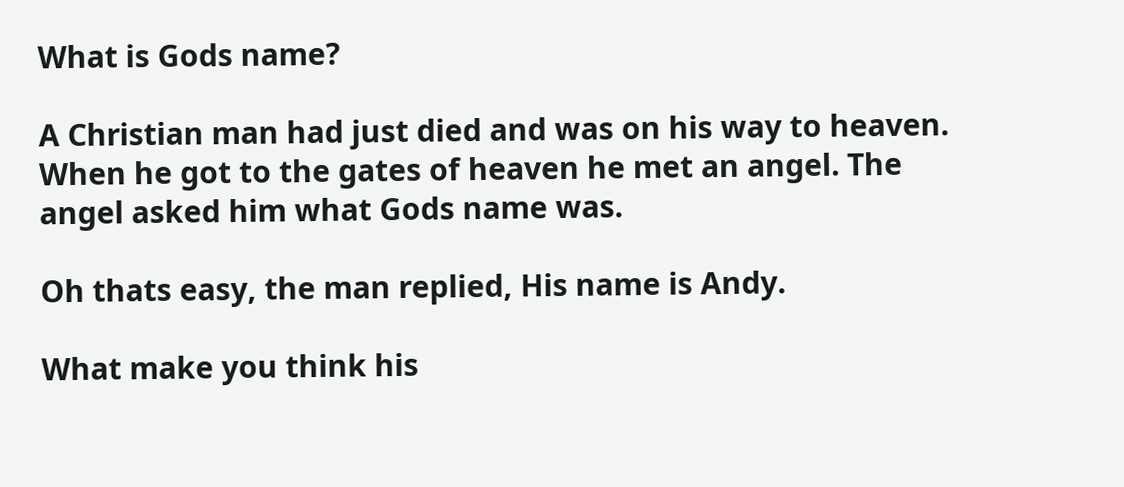What is Gods name?

A Christian man had just died and was on his way to heaven. When he got to the gates of heaven he met an angel. The angel asked him what Gods name was.

Oh thats easy, the man replied, His name is Andy.

What make you think his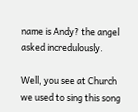name is Andy? the angel asked incredulously.

Well, you see at Church we used to sing this song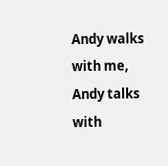Andy walks with me, Andy talks with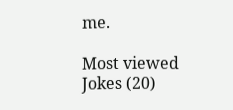me.

Most viewed Jokes (20)